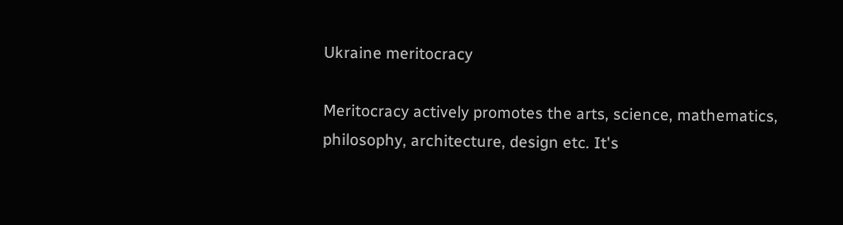Ukraine meritocracy

Meritocracy actively promotes the arts, science, mathematics, philosophy, architecture, design etc. It's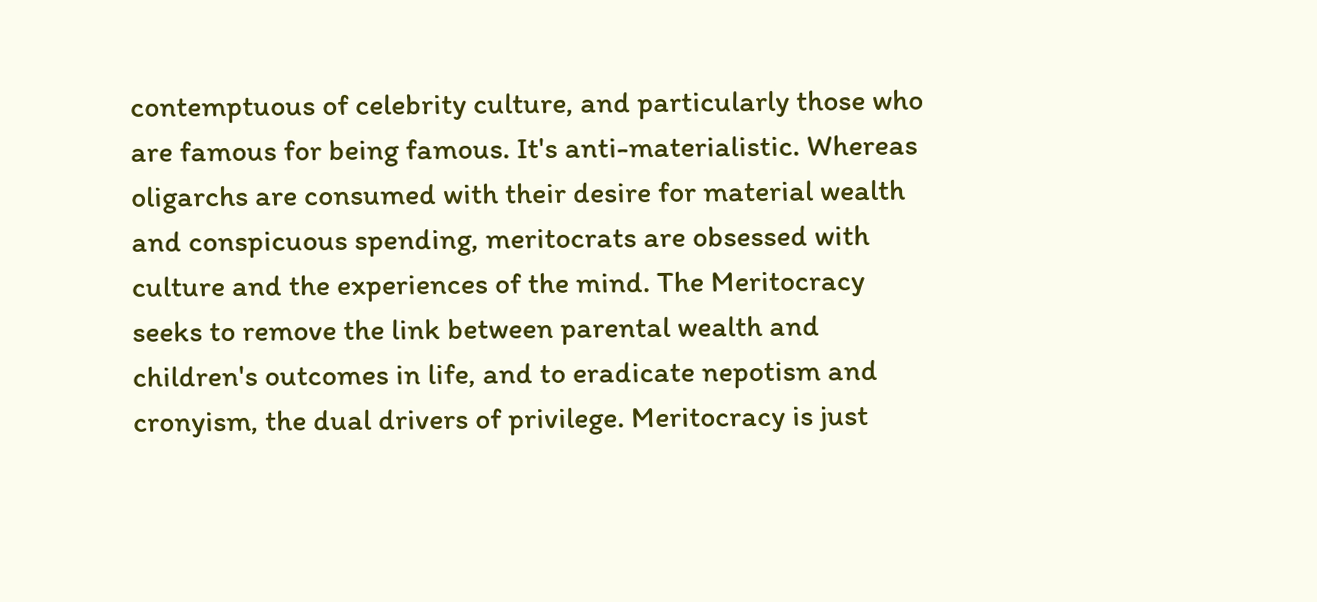contemptuous of celebrity culture, and particularly those who are famous for being famous. It's anti-materialistic. Whereas oligarchs are consumed with their desire for material wealth and conspicuous spending, meritocrats are obsessed with culture and the experiences of the mind. The Meritocracy seeks to remove the link between parental wealth and children's outcomes in life, and to eradicate nepotism and cronyism, the dual drivers of privilege. Meritocracy is just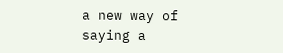a new way of saying a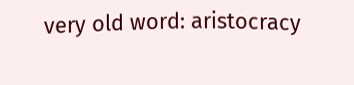very old word: aristocracy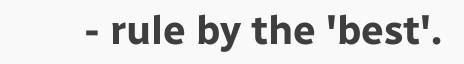- rule by the 'best'.